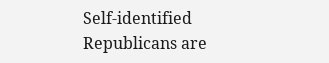Self-identified Republicans are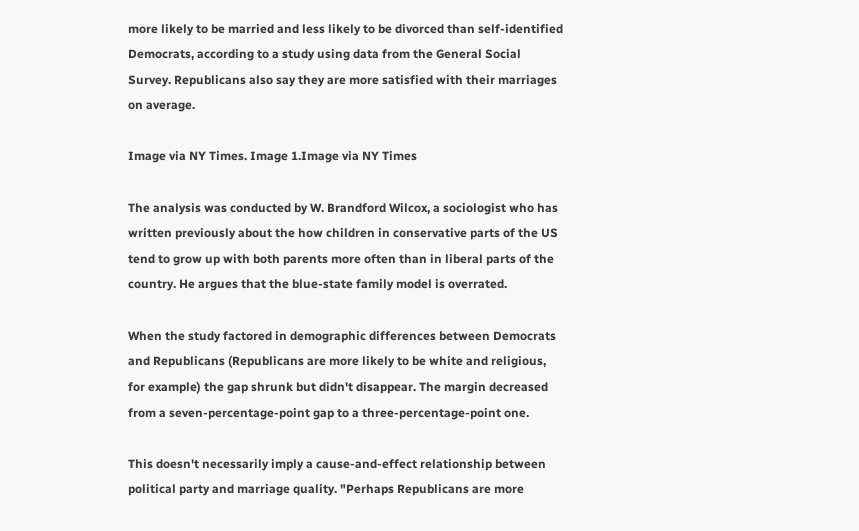more likely to be married and less likely to be divorced than self-identified Democrats, according to a study using data from the General Social Survey. Republicans also say they are more satisfied with their marriages on average.

Image via NY Times. Image 1.Image via NY Times

The analysis was conducted by W. Brandford Wilcox, a sociologist who has written previously about the how children in conservative parts of the US tend to grow up with both parents more often than in liberal parts of the country. He argues that the blue-state family model is overrated.

When the study factored in demographic differences between Democrats and Republicans (Republicans are more likely to be white and religious, for example) the gap shrunk but didn't disappear. The margin decreased from a seven-percentage-point gap to a three-percentage-point one.

This doesn't necessarily imply a cause-and-effect relationship between political party and marriage quality. "Perhaps Republicans are more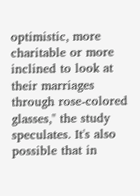optimistic, more charitable or more inclined to look at their marriages through rose-colored glasses," the study speculates. It's also possible that in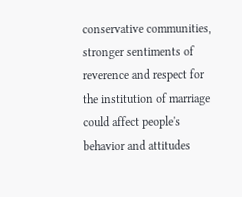conservative communities, stronger sentiments of reverence and respect for the institution of marriage could affect people's behavior and attitudes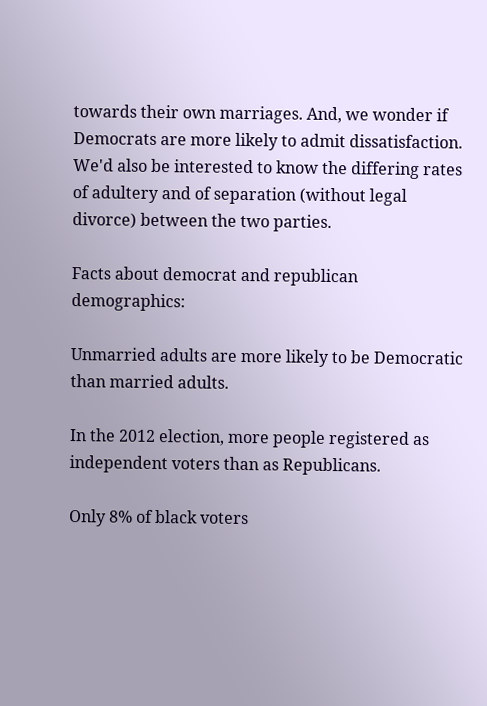towards their own marriages. And, we wonder if Democrats are more likely to admit dissatisfaction. We'd also be interested to know the differing rates of adultery and of separation (without legal divorce) between the two parties.

Facts about democrat and republican demographics:

Unmarried adults are more likely to be Democratic than married adults.

In the 2012 election, more people registered as independent voters than as Republicans.

Only 8% of black voters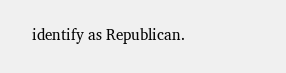identify as Republican.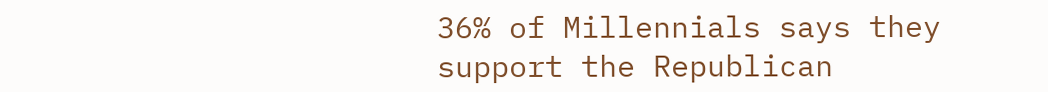36% of Millennials says they support the Republican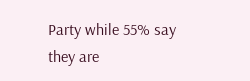Party while 55% say they are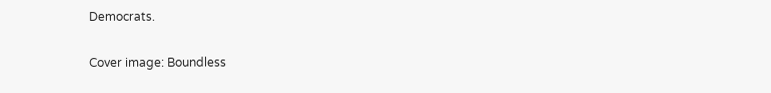Democrats.

Cover image: Boundless